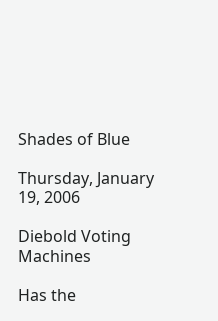Shades of Blue

Thursday, January 19, 2006

Diebold Voting Machines

Has the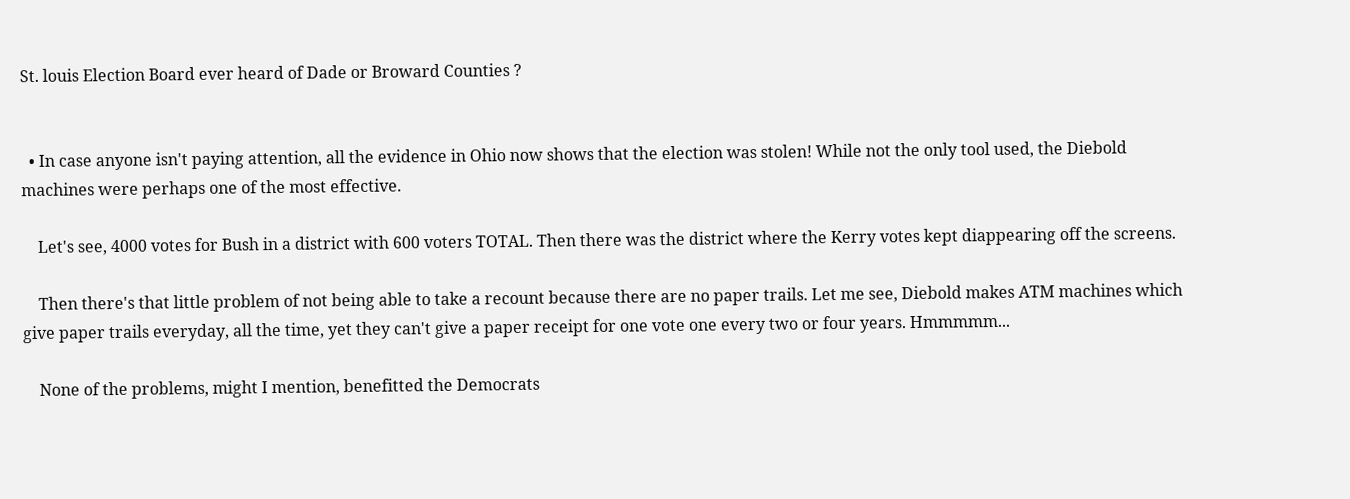St. louis Election Board ever heard of Dade or Broward Counties ?


  • In case anyone isn't paying attention, all the evidence in Ohio now shows that the election was stolen! While not the only tool used, the Diebold machines were perhaps one of the most effective.

    Let's see, 4000 votes for Bush in a district with 600 voters TOTAL. Then there was the district where the Kerry votes kept diappearing off the screens.

    Then there's that little problem of not being able to take a recount because there are no paper trails. Let me see, Diebold makes ATM machines which give paper trails everyday, all the time, yet they can't give a paper receipt for one vote one every two or four years. Hmmmmm...

    None of the problems, might I mention, benefitted the Democrats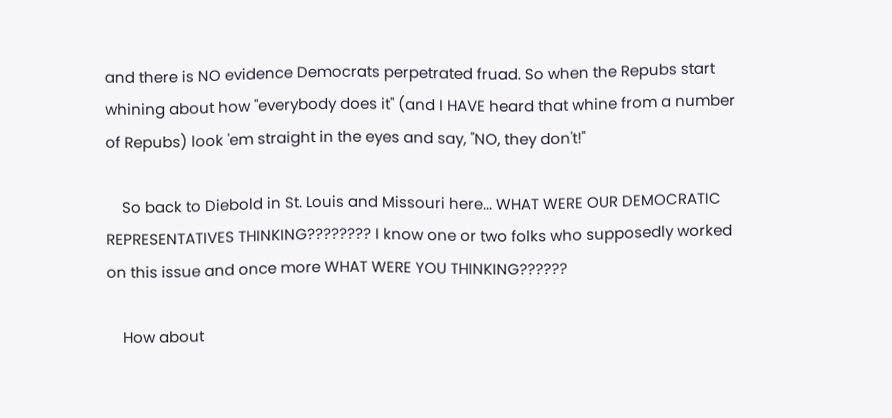and there is NO evidence Democrats perpetrated fruad. So when the Repubs start whining about how "everybody does it" (and I HAVE heard that whine from a number of Repubs) look 'em straight in the eyes and say, "NO, they don't!"

    So back to Diebold in St. Louis and Missouri here... WHAT WERE OUR DEMOCRATIC REPRESENTATIVES THINKING???????? I know one or two folks who supposedly worked on this issue and once more WHAT WERE YOU THINKING??????

    How about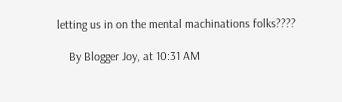letting us in on the mental machinations folks????

    By Blogger Joy, at 10:31 AM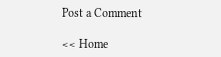Post a Comment

<< Home